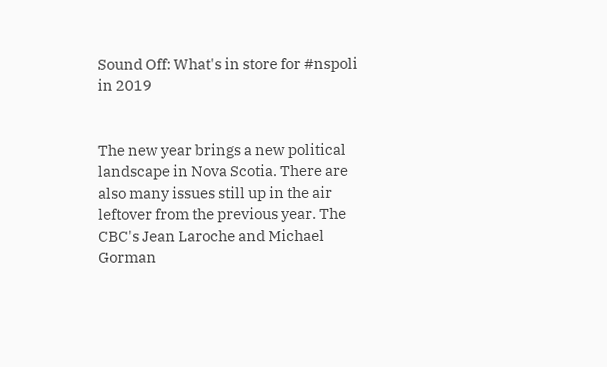Sound Off: What's in store for #nspoli in 2019


The new year brings a new political landscape in Nova Scotia. There are also many issues still up in the air leftover from the previous year. The CBC's Jean Laroche and Michael Gorman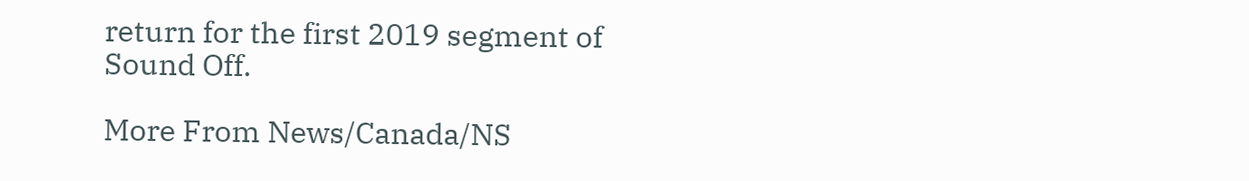return for the first 2019 segment of Sound Off.

More From News/Canada/NS